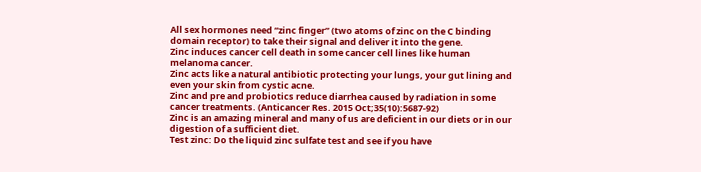All sex hormones need “zinc finger” (two atoms of zinc on the C binding domain receptor) to take their signal and deliver it into the gene.
Zinc induces cancer cell death in some cancer cell lines like human melanoma cancer.
Zinc acts like a natural antibiotic protecting your lungs, your gut lining and even your skin from cystic acne.
Zinc and pre and probiotics reduce diarrhea caused by radiation in some cancer treatments. (Anticancer Res. 2015 Oct;35(10):5687-92)
Zinc is an amazing mineral and many of us are deficient in our diets or in our digestion of a sufficient diet.
Test zinc: Do the liquid zinc sulfate test and see if you have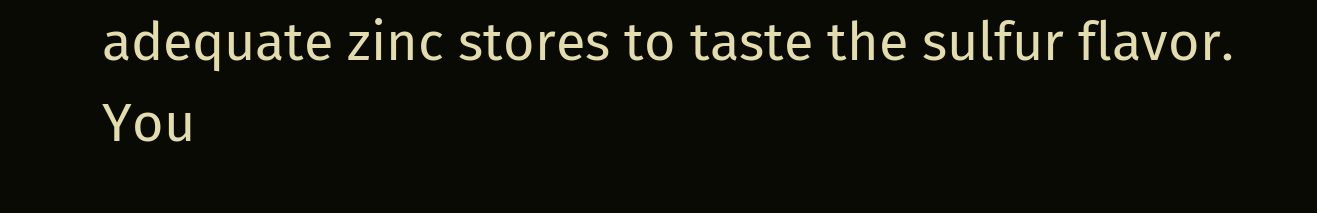adequate zinc stores to taste the sulfur flavor. You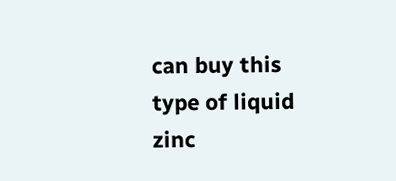can buy this type of liquid zinc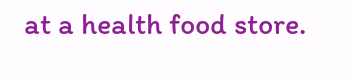at a health food store.